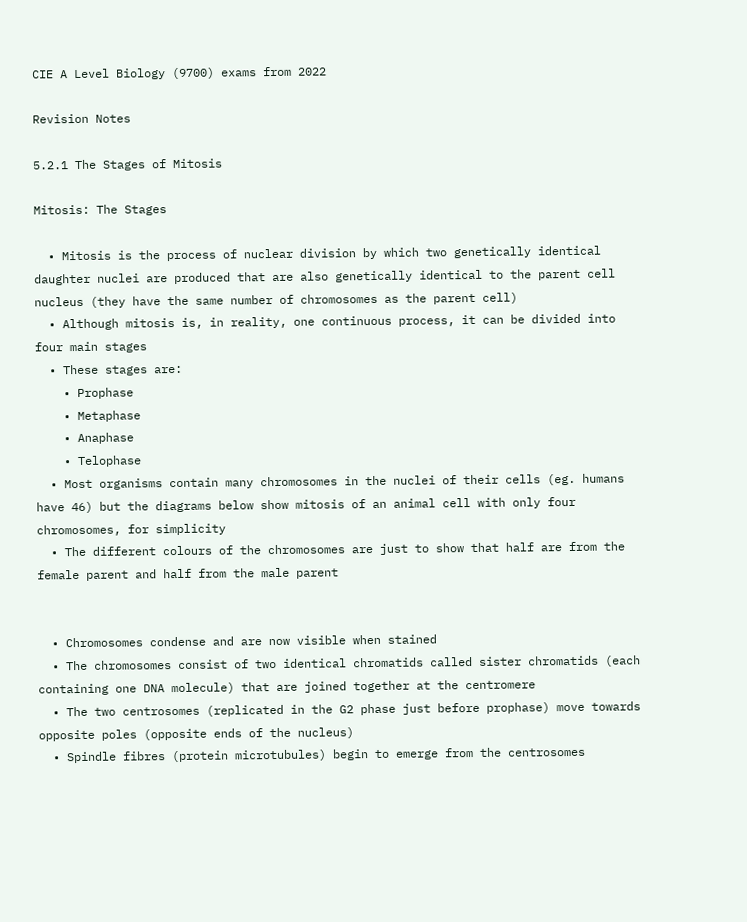CIE A Level Biology (9700) exams from 2022

Revision Notes

5.2.1 The Stages of Mitosis

Mitosis: The Stages

  • Mitosis is the process of nuclear division by which two genetically identical daughter nuclei are produced that are also genetically identical to the parent cell nucleus (they have the same number of chromosomes as the parent cell)
  • Although mitosis is, in reality, one continuous process, it can be divided into four main stages
  • These stages are:
    • Prophase
    • Metaphase
    • Anaphase
    • Telophase
  • Most organisms contain many chromosomes in the nuclei of their cells (eg. humans have 46) but the diagrams below show mitosis of an animal cell with only four chromosomes, for simplicity
  • The different colours of the chromosomes are just to show that half are from the female parent and half from the male parent


  • Chromosomes condense and are now visible when stained
  • The chromosomes consist of two identical chromatids called sister chromatids (each containing one DNA molecule) that are joined together at the centromere
  • The two centrosomes (replicated in the G2 phase just before prophase) move towards opposite poles (opposite ends of the nucleus)
  • Spindle fibres (protein microtubules) begin to emerge from the centrosomes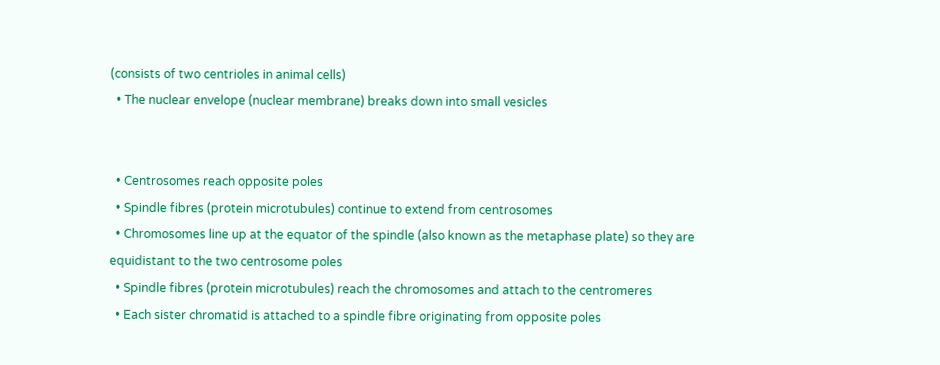(consists of two centrioles in animal cells)
  • The nuclear envelope (nuclear membrane) breaks down into small vesicles


  • Centrosomes reach opposite poles
  • Spindle fibres (protein microtubules) continue to extend from centrosomes
  • Chromosomes line up at the equator of the spindle (also known as the metaphase plate) so they are equidistant to the two centrosome poles
  • Spindle fibres (protein microtubules) reach the chromosomes and attach to the centromeres
  • Each sister chromatid is attached to a spindle fibre originating from opposite poles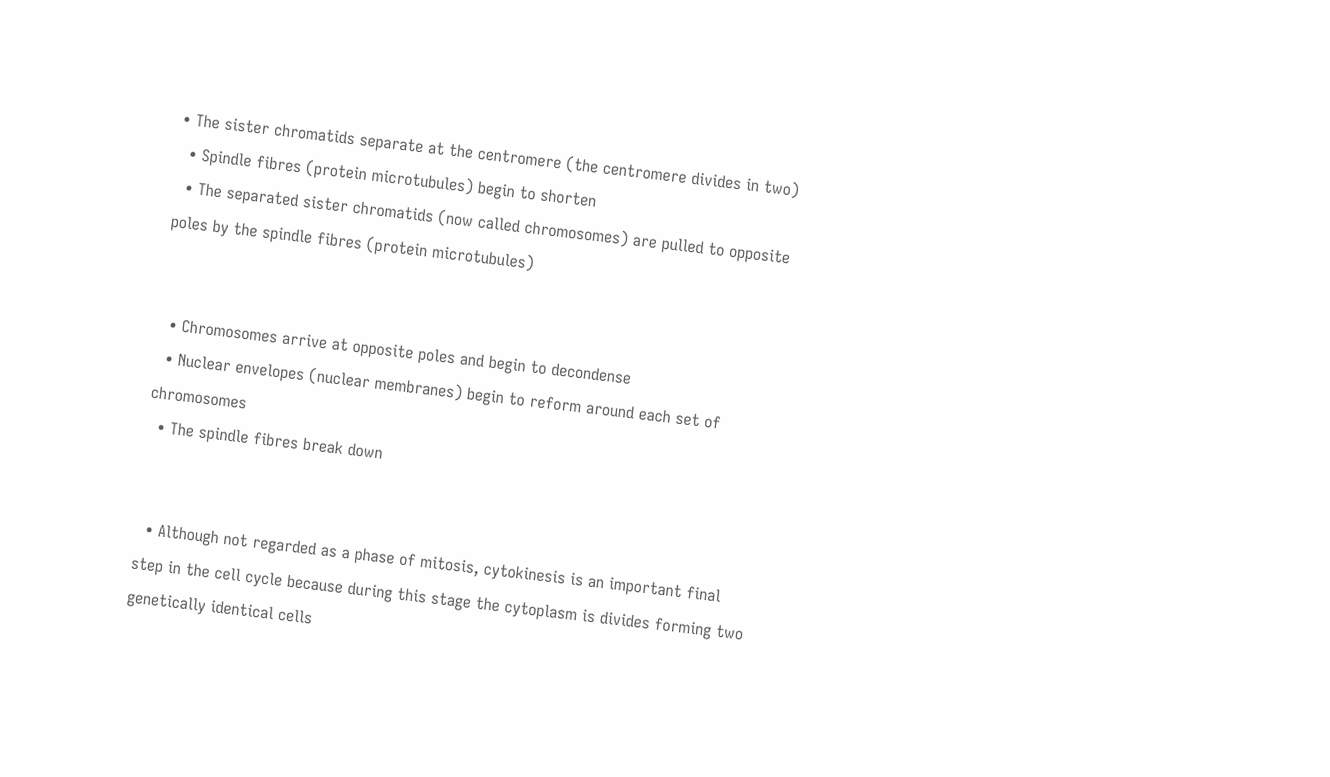• The sister chromatids separate at the centromere (the centromere divides in two)
  • Spindle fibres (protein microtubules) begin to shorten
  • The separated sister chromatids (now called chromosomes) are pulled to opposite poles by the spindle fibres (protein microtubules)


  • Chromosomes arrive at opposite poles and begin to decondense
  • Nuclear envelopes (nuclear membranes) begin to reform around each set of chromosomes
  • The spindle fibres break down


  • Although not regarded as a phase of mitosis, cytokinesis is an important final step in the cell cycle because during this stage the cytoplasm is divides forming two genetically identical cells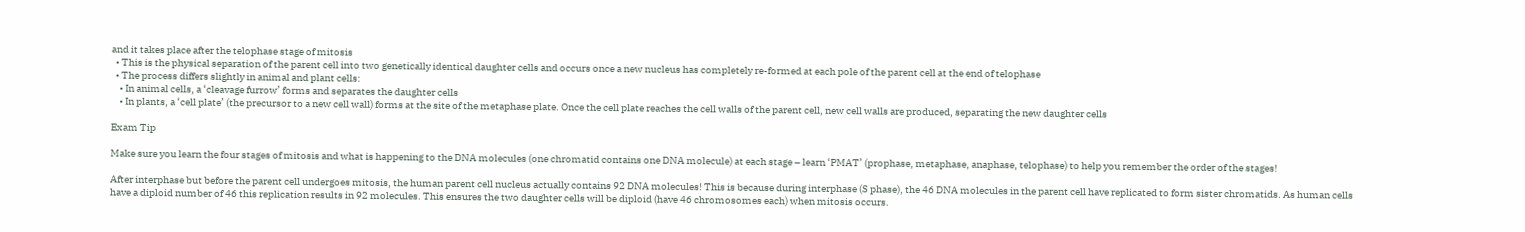and it takes place after the telophase stage of mitosis
  • This is the physical separation of the parent cell into two genetically identical daughter cells and occurs once a new nucleus has completely re-formed at each pole of the parent cell at the end of telophase
  • The process differs slightly in animal and plant cells:
    • In animal cells, a ‘cleavage furrow’ forms and separates the daughter cells
    • In plants, a ‘cell plate’ (the precursor to a new cell wall) forms at the site of the metaphase plate. Once the cell plate reaches the cell walls of the parent cell, new cell walls are produced, separating the new daughter cells

Exam Tip

Make sure you learn the four stages of mitosis and what is happening to the DNA molecules (one chromatid contains one DNA molecule) at each stage – learn ‘PMAT’ (prophase, metaphase, anaphase, telophase) to help you remember the order of the stages!

After interphase but before the parent cell undergoes mitosis, the human parent cell nucleus actually contains 92 DNA molecules! This is because during interphase (S phase), the 46 DNA molecules in the parent cell have replicated to form sister chromatids. As human cells have a diploid number of 46 this replication results in 92 molecules. This ensures the two daughter cells will be diploid (have 46 chromosomes each) when mitosis occurs.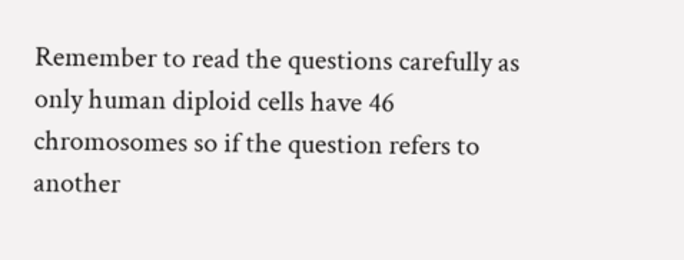Remember to read the questions carefully as only human diploid cells have 46 chromosomes so if the question refers to another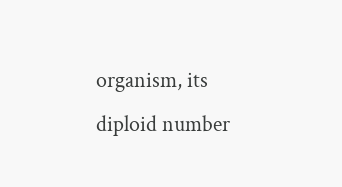organism, its diploid number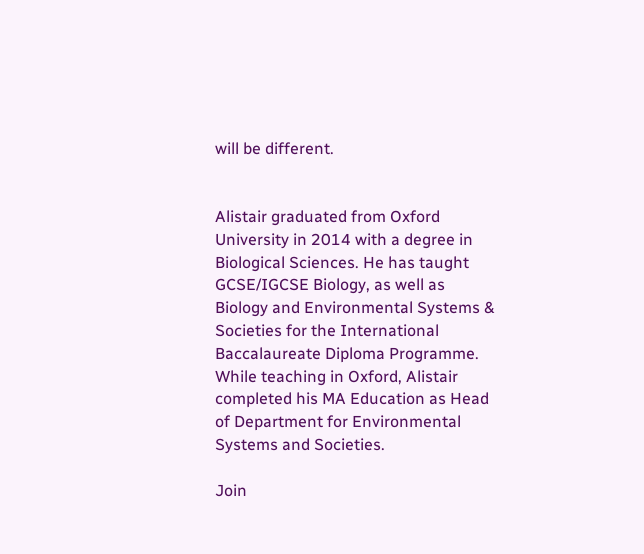will be different.


Alistair graduated from Oxford University in 2014 with a degree in Biological Sciences. He has taught GCSE/IGCSE Biology, as well as Biology and Environmental Systems & Societies for the International Baccalaureate Diploma Programme. While teaching in Oxford, Alistair completed his MA Education as Head of Department for Environmental Systems and Societies.

Join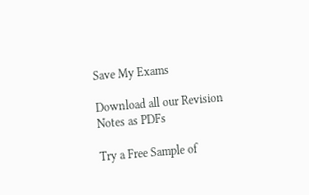Save My Exams

Download all our Revision Notes as PDFs

Try a Free Sample of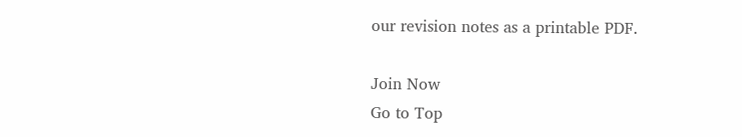our revision notes as a printable PDF.

Join Now
Go to Top